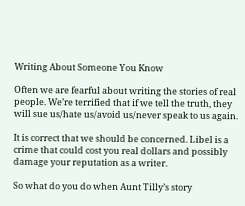Writing About Someone You Know

Often we are fearful about writing the stories of real people. We’re terrified that if we tell the truth, they will sue us/hate us/avoid us/never speak to us again.

It is correct that we should be concerned. Libel is a crime that could cost you real dollars and possibly damage your reputation as a writer.

So what do you do when Aunt Tilly’s story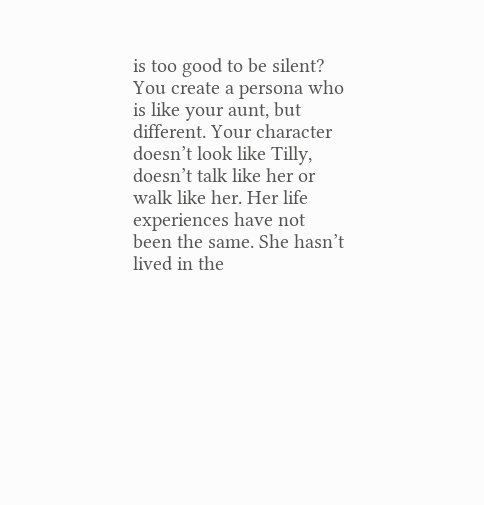is too good to be silent? You create a persona who is like your aunt, but different. Your character doesn’t look like Tilly, doesn’t talk like her or walk like her. Her life experiences have not been the same. She hasn’t lived in the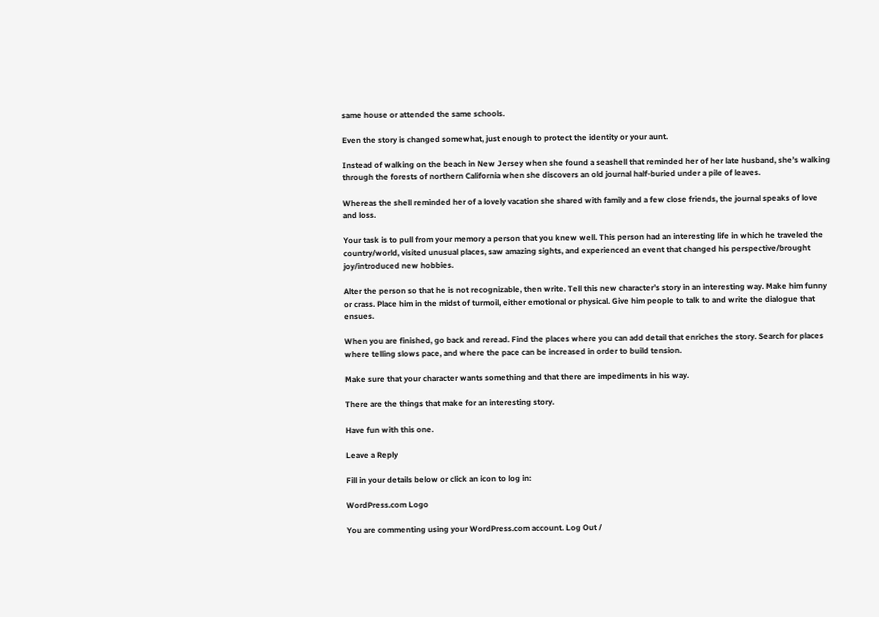same house or attended the same schools.

Even the story is changed somewhat, just enough to protect the identity or your aunt.

Instead of walking on the beach in New Jersey when she found a seashell that reminded her of her late husband, she’s walking through the forests of northern California when she discovers an old journal half-buried under a pile of leaves.

Whereas the shell reminded her of a lovely vacation she shared with family and a few close friends, the journal speaks of love and loss.

Your task is to pull from your memory a person that you knew well. This person had an interesting life in which he traveled the country/world, visited unusual places, saw amazing sights, and experienced an event that changed his perspective/brought joy/introduced new hobbies.

Alter the person so that he is not recognizable, then write. Tell this new character’s story in an interesting way. Make him funny or crass. Place him in the midst of turmoil, either emotional or physical. Give him people to talk to and write the dialogue that ensues.

When you are finished, go back and reread. Find the places where you can add detail that enriches the story. Search for places where telling slows pace, and where the pace can be increased in order to build tension.

Make sure that your character wants something and that there are impediments in his way.

There are the things that make for an interesting story.

Have fun with this one.

Leave a Reply

Fill in your details below or click an icon to log in:

WordPress.com Logo

You are commenting using your WordPress.com account. Log Out /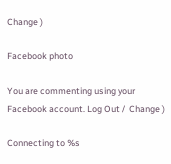Change )

Facebook photo

You are commenting using your Facebook account. Log Out /  Change )

Connecting to %s